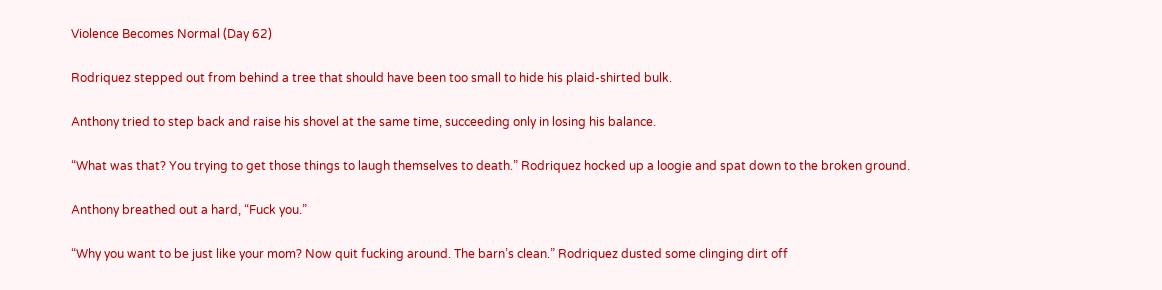Violence Becomes Normal (Day 62)

Rodriquez stepped out from behind a tree that should have been too small to hide his plaid-shirted bulk.

Anthony tried to step back and raise his shovel at the same time, succeeding only in losing his balance.

“What was that? You trying to get those things to laugh themselves to death.” Rodriquez hocked up a loogie and spat down to the broken ground.

Anthony breathed out a hard, “Fuck you.”

“Why you want to be just like your mom? Now quit fucking around. The barn’s clean.” Rodriquez dusted some clinging dirt off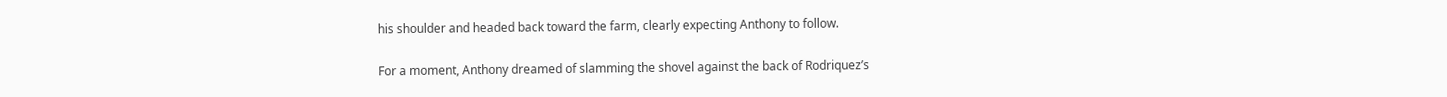his shoulder and headed back toward the farm, clearly expecting Anthony to follow.

For a moment, Anthony dreamed of slamming the shovel against the back of Rodriquez’s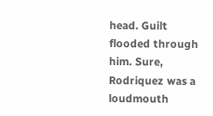head. Guilt flooded through him. Sure, Rodriquez was a loudmouth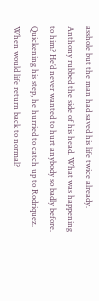asshole but the man had saved his life twice already. Anthony rubbed the side of his head. What was happening to him? He’d never wanted to hurt anybody so badly before. Quickening his step, he hurried to catch up to Rodriquez. When would life return back to normal?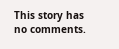This story has no comments.